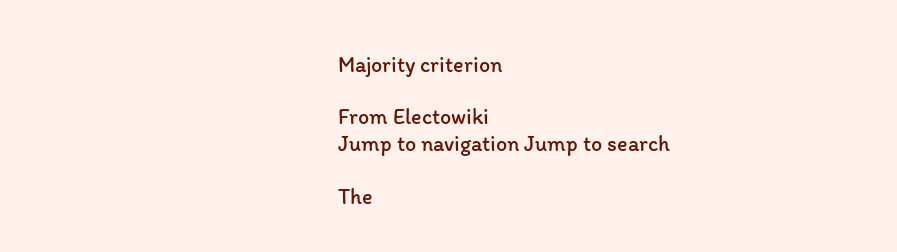Majority criterion

From Electowiki
Jump to navigation Jump to search

The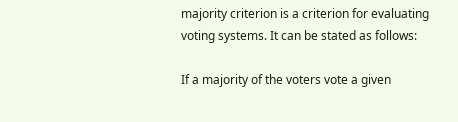majority criterion is a criterion for evaluating voting systems. It can be stated as follows:

If a majority of the voters vote a given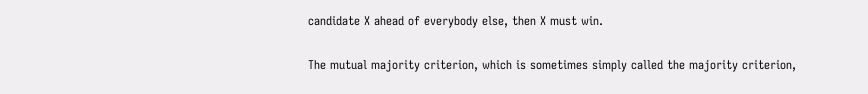candidate X ahead of everybody else, then X must win.

The mutual majority criterion, which is sometimes simply called the majority criterion,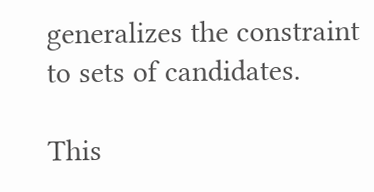generalizes the constraint to sets of candidates.

This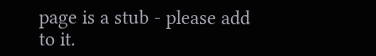page is a stub - please add to it.